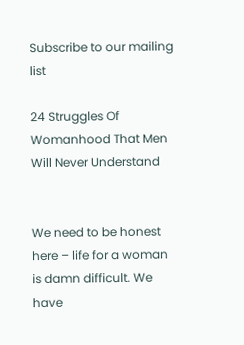Subscribe to our mailing list

24 Struggles Of Womanhood That Men Will Never Understand


We need to be honest here – life for a woman is damn difficult. We have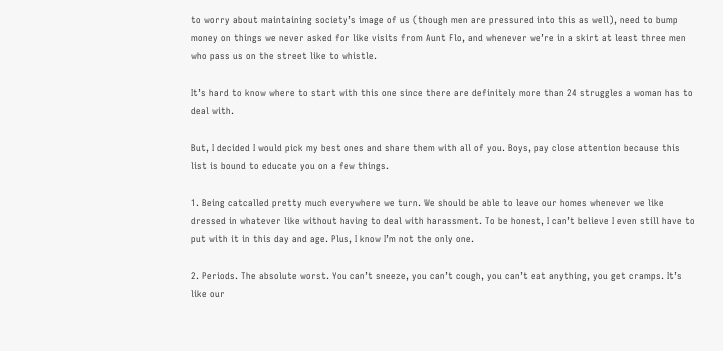to worry about maintaining society’s image of us (though men are pressured into this as well), need to bump money on things we never asked for like visits from Aunt Flo, and whenever we’re in a skirt at least three men who pass us on the street like to whistle.

It’s hard to know where to start with this one since there are definitely more than 24 struggles a woman has to deal with.

But, I decided I would pick my best ones and share them with all of you. Boys, pay close attention because this list is bound to educate you on a few things.

1. Being catcalled pretty much everywhere we turn. We should be able to leave our homes whenever we like dressed in whatever like without having to deal with harassment. To be honest, I can’t believe I even still have to put with it in this day and age. Plus, I know I’m not the only one.

2. Periods. The absolute worst. You can’t sneeze, you can’t cough, you can’t eat anything, you get cramps. It’s like our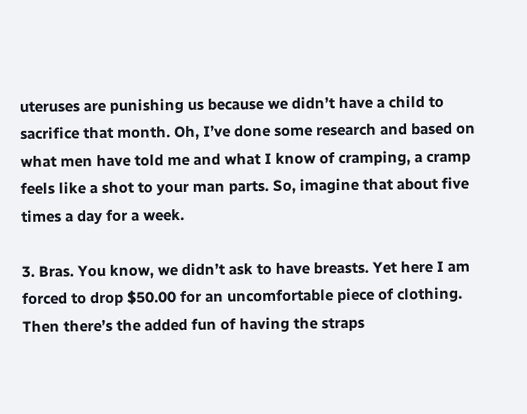uteruses are punishing us because we didn’t have a child to sacrifice that month. Oh, I’ve done some research and based on what men have told me and what I know of cramping, a cramp feels like a shot to your man parts. So, imagine that about five times a day for a week.

3. Bras. You know, we didn’t ask to have breasts. Yet here I am forced to drop $50.00 for an uncomfortable piece of clothing. Then there’s the added fun of having the straps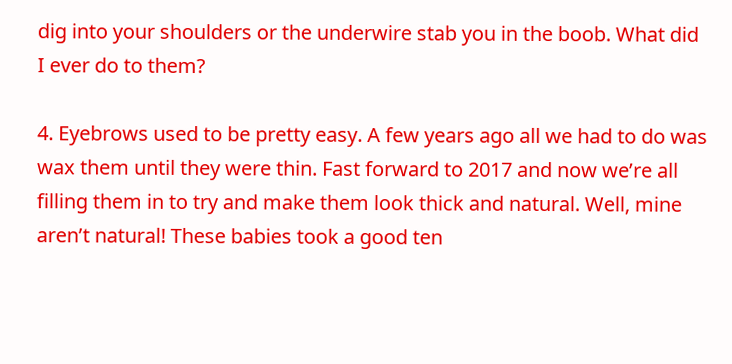dig into your shoulders or the underwire stab you in the boob. What did I ever do to them?

4. Eyebrows used to be pretty easy. A few years ago all we had to do was wax them until they were thin. Fast forward to 2017 and now we’re all filling them in to try and make them look thick and natural. Well, mine aren’t natural! These babies took a good ten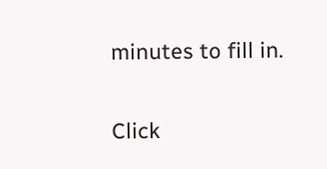minutes to fill in.

Click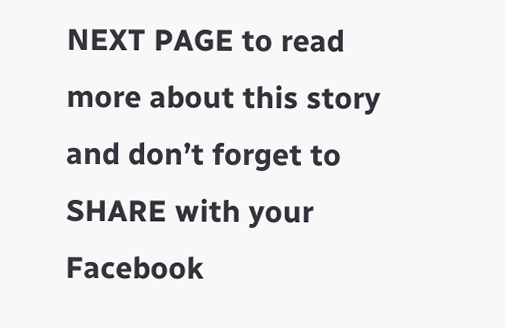NEXT PAGE to read more about this story and don’t forget to SHARE with your Facebook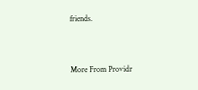friends.


More From Providr